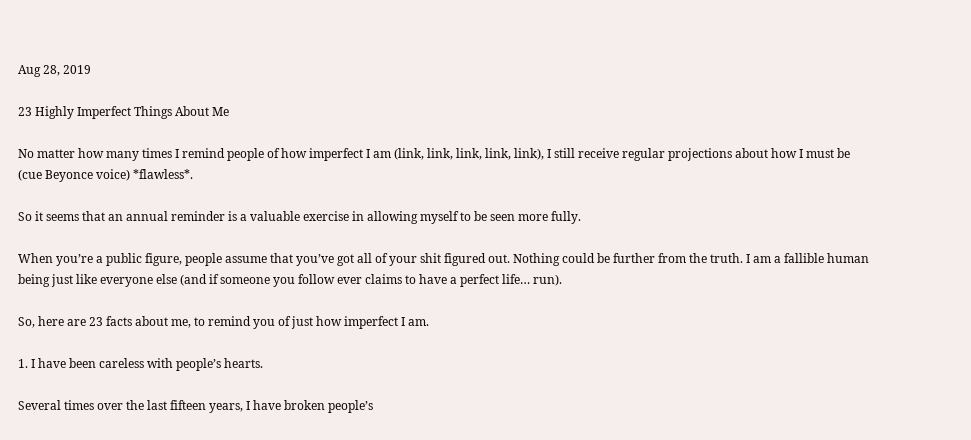Aug 28, 2019

23 Highly Imperfect Things About Me

No matter how many times I remind people of how imperfect I am (link, link, link, link, link), I still receive regular projections about how I must be (cue Beyonce voice) *flawless*.

So it seems that an annual reminder is a valuable exercise in allowing myself to be seen more fully.

When you’re a public figure, people assume that you’ve got all of your shit figured out. Nothing could be further from the truth. I am a fallible human being just like everyone else (and if someone you follow ever claims to have a perfect life… run).

So, here are 23 facts about me, to remind you of just how imperfect I am.

1. I have been careless with people’s hearts.

Several times over the last fifteen years, I have broken people’s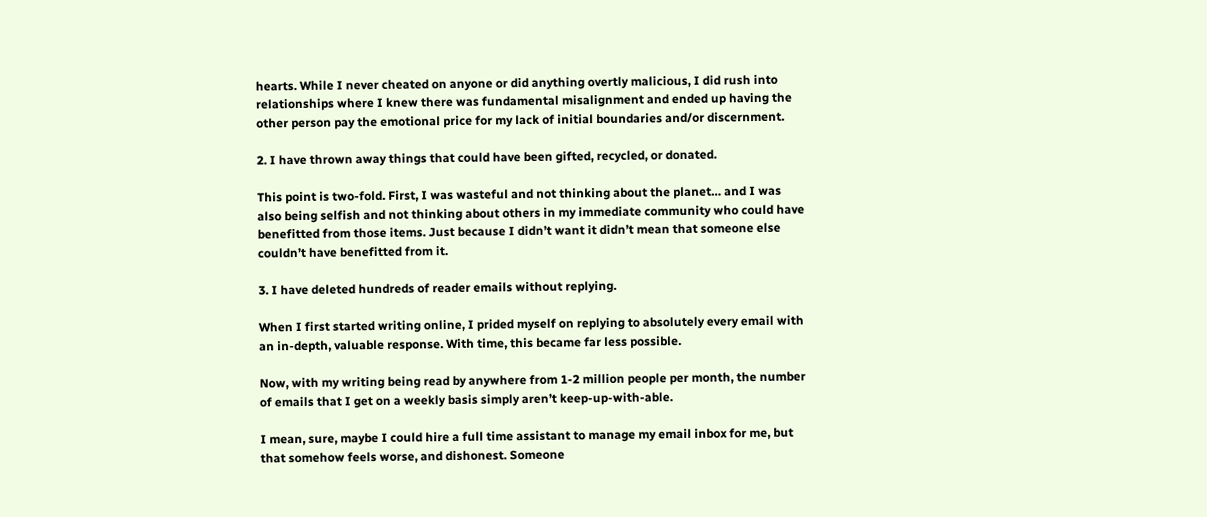hearts. While I never cheated on anyone or did anything overtly malicious, I did rush into relationships where I knew there was fundamental misalignment and ended up having the other person pay the emotional price for my lack of initial boundaries and/or discernment.

2. I have thrown away things that could have been gifted, recycled, or donated.

This point is two-fold. First, I was wasteful and not thinking about the planet… and I was also being selfish and not thinking about others in my immediate community who could have benefitted from those items. Just because I didn’t want it didn’t mean that someone else couldn’t have benefitted from it.

3. I have deleted hundreds of reader emails without replying.

When I first started writing online, I prided myself on replying to absolutely every email with an in-depth, valuable response. With time, this became far less possible.

Now, with my writing being read by anywhere from 1-2 million people per month, the number of emails that I get on a weekly basis simply aren’t keep-up-with-able.

I mean, sure, maybe I could hire a full time assistant to manage my email inbox for me, but that somehow feels worse, and dishonest. Someone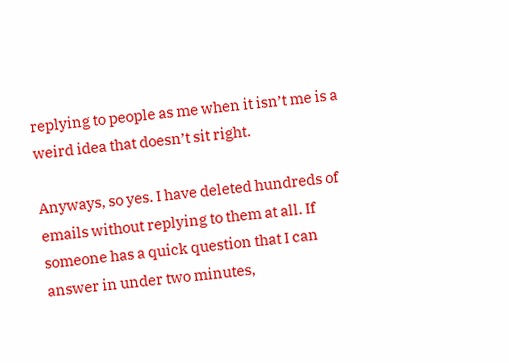replying to people as me when it isn’t me is a weird idea that doesn’t sit right.

Anyways, so yes. I have deleted hundreds of emails without replying to them at all. If someone has a quick question that I can answer in under two minutes,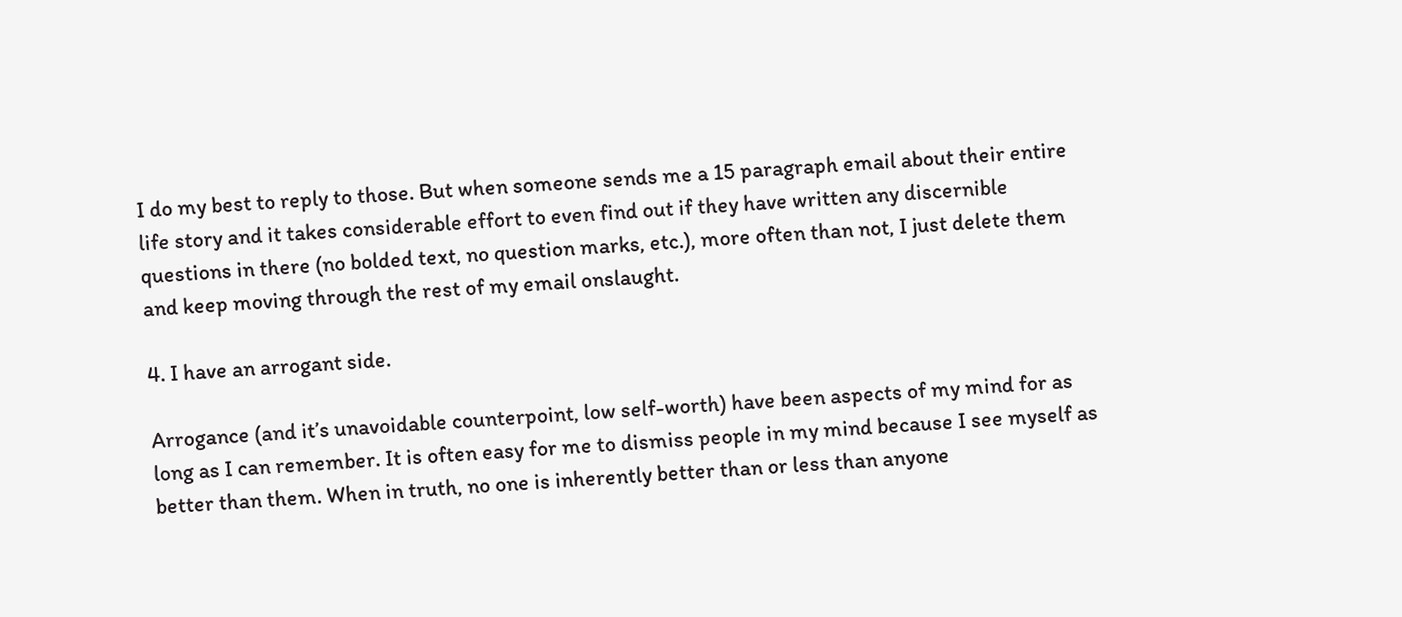I do my best to reply to those. But when someone sends me a 15 paragraph email about their entire life story and it takes considerable effort to even find out if they have written any discernible questions in there (no bolded text, no question marks, etc.), more often than not, I just delete them and keep moving through the rest of my email onslaught.

4. I have an arrogant side.

Arrogance (and it’s unavoidable counterpoint, low self-worth) have been aspects of my mind for as long as I can remember. It is often easy for me to dismiss people in my mind because I see myself as better than them. When in truth, no one is inherently better than or less than anyone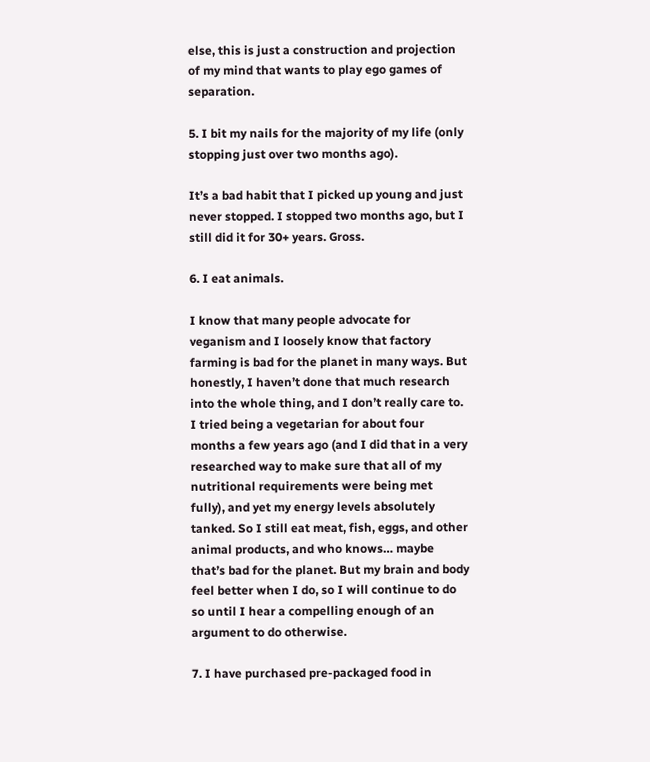else, this is just a construction and projection of my mind that wants to play ego games of separation.

5. I bit my nails for the majority of my life (only stopping just over two months ago).

It’s a bad habit that I picked up young and just never stopped. I stopped two months ago, but I still did it for 30+ years. Gross.

6. I eat animals.

I know that many people advocate for veganism and I loosely know that factory farming is bad for the planet in many ways. But honestly, I haven’t done that much research into the whole thing, and I don’t really care to. I tried being a vegetarian for about four months a few years ago (and I did that in a very researched way to make sure that all of my nutritional requirements were being met fully), and yet my energy levels absolutely tanked. So I still eat meat, fish, eggs, and other animal products, and who knows… maybe that’s bad for the planet. But my brain and body feel better when I do, so I will continue to do so until I hear a compelling enough of an argument to do otherwise.

7. I have purchased pre-packaged food in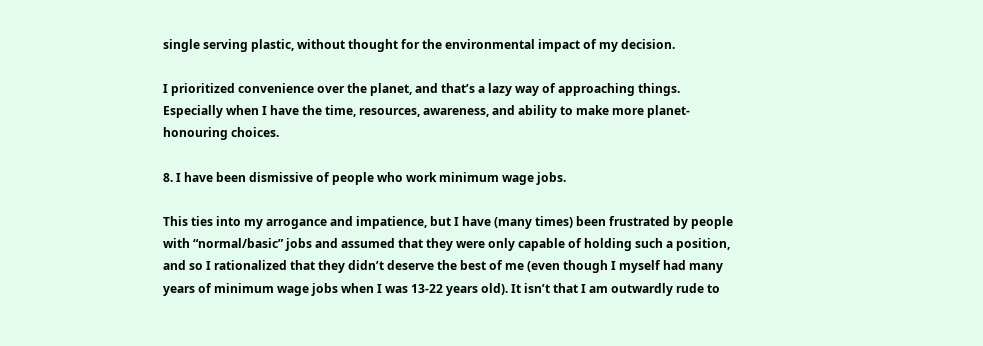single serving plastic, without thought for the environmental impact of my decision.

I prioritized convenience over the planet, and that’s a lazy way of approaching things. Especially when I have the time, resources, awareness, and ability to make more planet-honouring choices.

8. I have been dismissive of people who work minimum wage jobs.

This ties into my arrogance and impatience, but I have (many times) been frustrated by people with “normal/basic” jobs and assumed that they were only capable of holding such a position, and so I rationalized that they didn’t deserve the best of me (even though I myself had many years of minimum wage jobs when I was 13-22 years old). It isn’t that I am outwardly rude to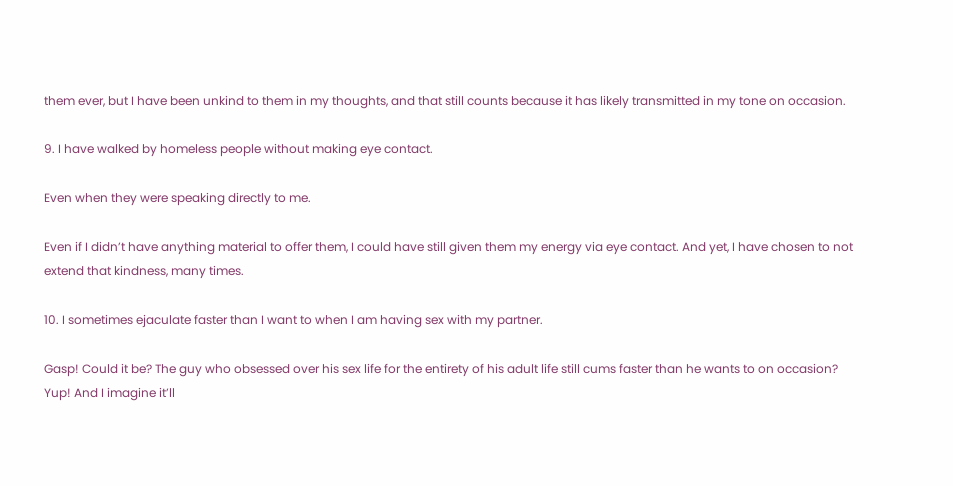them ever, but I have been unkind to them in my thoughts, and that still counts because it has likely transmitted in my tone on occasion.

9. I have walked by homeless people without making eye contact.

Even when they were speaking directly to me.

Even if I didn’t have anything material to offer them, I could have still given them my energy via eye contact. And yet, I have chosen to not extend that kindness, many times.

10. I sometimes ejaculate faster than I want to when I am having sex with my partner.

Gasp! Could it be? The guy who obsessed over his sex life for the entirety of his adult life still cums faster than he wants to on occasion? Yup! And I imagine it’ll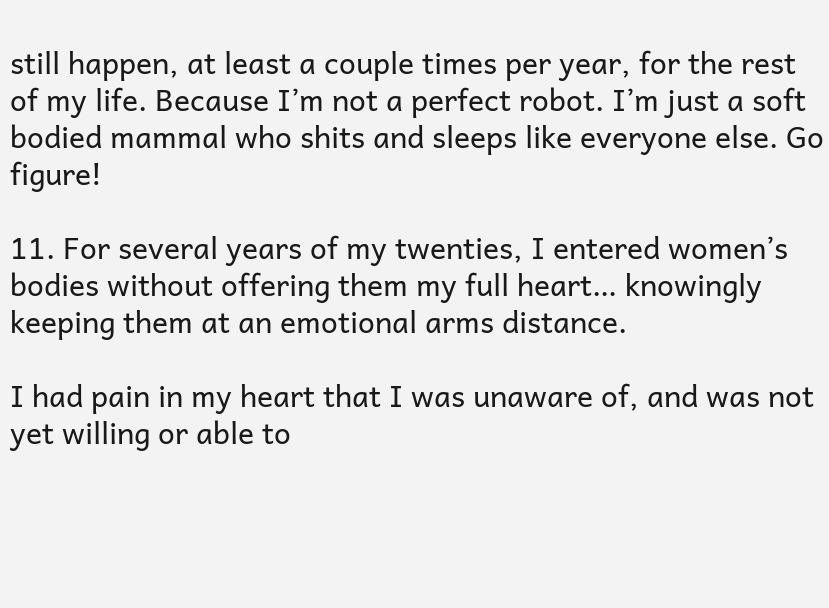still happen, at least a couple times per year, for the rest of my life. Because I’m not a perfect robot. I’m just a soft bodied mammal who shits and sleeps like everyone else. Go figure!

11. For several years of my twenties, I entered women’s bodies without offering them my full heart… knowingly keeping them at an emotional arms distance.

I had pain in my heart that I was unaware of, and was not yet willing or able to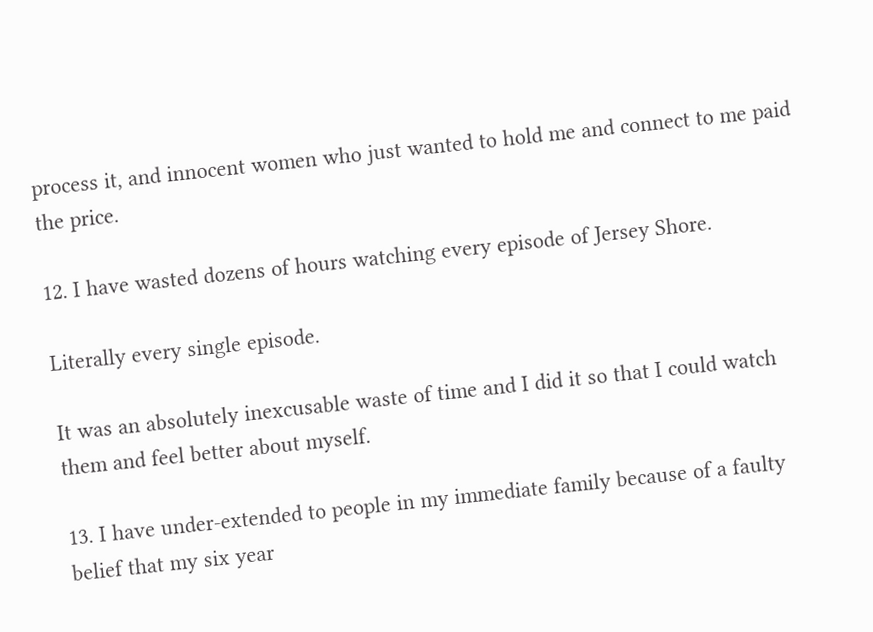process it, and innocent women who just wanted to hold me and connect to me paid the price.

12. I have wasted dozens of hours watching every episode of Jersey Shore.

Literally every single episode.

It was an absolutely inexcusable waste of time and I did it so that I could watch them and feel better about myself.

13. I have under-extended to people in my immediate family because of a faulty belief that my six year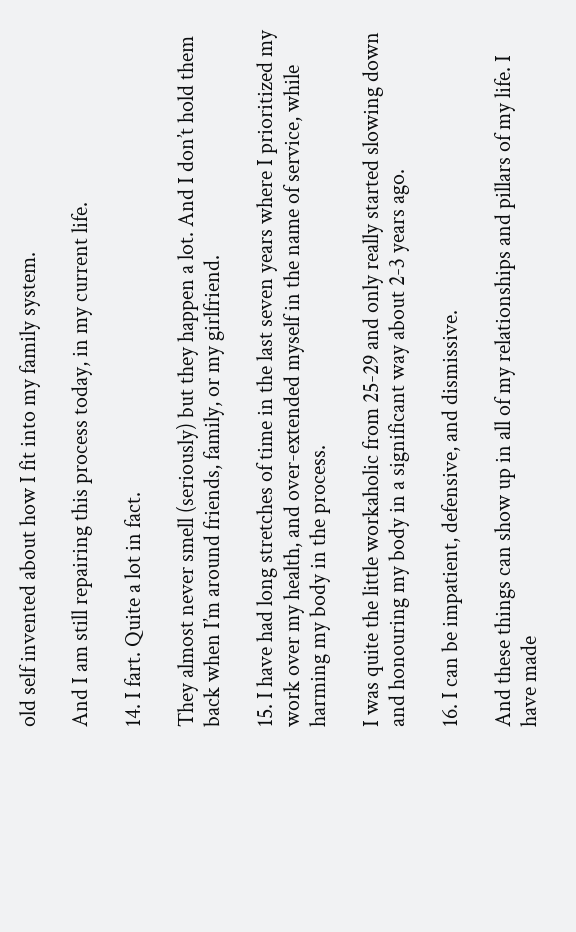old self invented about how I fit into my family system.

And I am still repairing this process today, in my current life.

14. I fart. Quite a lot in fact.

They almost never smell (seriously) but they happen a lot. And I don’t hold them back when I’m around friends, family, or my girlfriend.

15. I have had long stretches of time in the last seven years where I prioritized my work over my health, and over-extended myself in the name of service, while harming my body in the process.

I was quite the little workaholic from 25-29 and only really started slowing down and honouring my body in a significant way about 2-3 years ago.

16. I can be impatient, defensive, and dismissive.

And these things can show up in all of my relationships and pillars of my life. I have made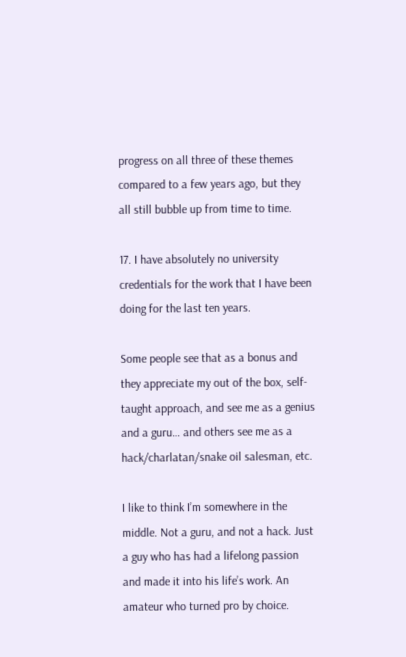progress on all three of these themes compared to a few years ago, but they all still bubble up from time to time.

17. I have absolutely no university credentials for the work that I have been doing for the last ten years.

Some people see that as a bonus and they appreciate my out of the box, self-taught approach, and see me as a genius and a guru… and others see me as a hack/charlatan/snake oil salesman, etc.

I like to think I’m somewhere in the middle. Not a guru, and not a hack. Just a guy who has had a lifelong passion and made it into his life’s work. An amateur who turned pro by choice.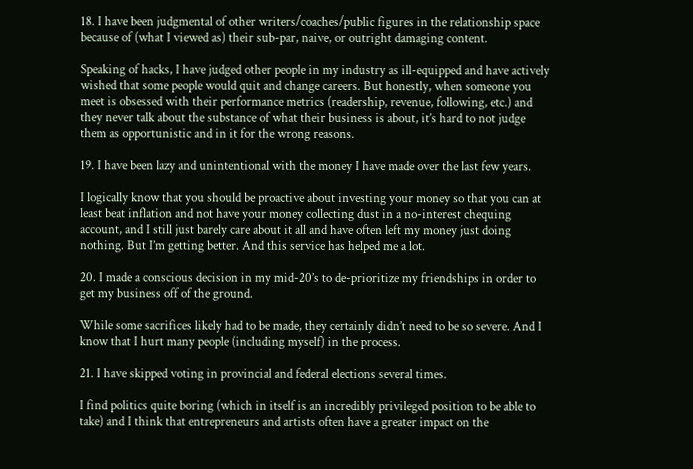18. I have been judgmental of other writers/coaches/public figures in the relationship space because of (what I viewed as) their sub-par, naive, or outright damaging content.

Speaking of hacks, I have judged other people in my industry as ill-equipped and have actively wished that some people would quit and change careers. But honestly, when someone you meet is obsessed with their performance metrics (readership, revenue, following, etc.) and they never talk about the substance of what their business is about, it’s hard to not judge them as opportunistic and in it for the wrong reasons.

19. I have been lazy and unintentional with the money I have made over the last few years.

I logically know that you should be proactive about investing your money so that you can at least beat inflation and not have your money collecting dust in a no-interest chequing account, and I still just barely care about it all and have often left my money just doing nothing. But I’m getting better. And this service has helped me a lot.

20. I made a conscious decision in my mid-20’s to de-prioritize my friendships in order to get my business off of the ground.

While some sacrifices likely had to be made, they certainly didn’t need to be so severe. And I know that I hurt many people (including myself) in the process.

21. I have skipped voting in provincial and federal elections several times.

I find politics quite boring (which in itself is an incredibly privileged position to be able to take) and I think that entrepreneurs and artists often have a greater impact on the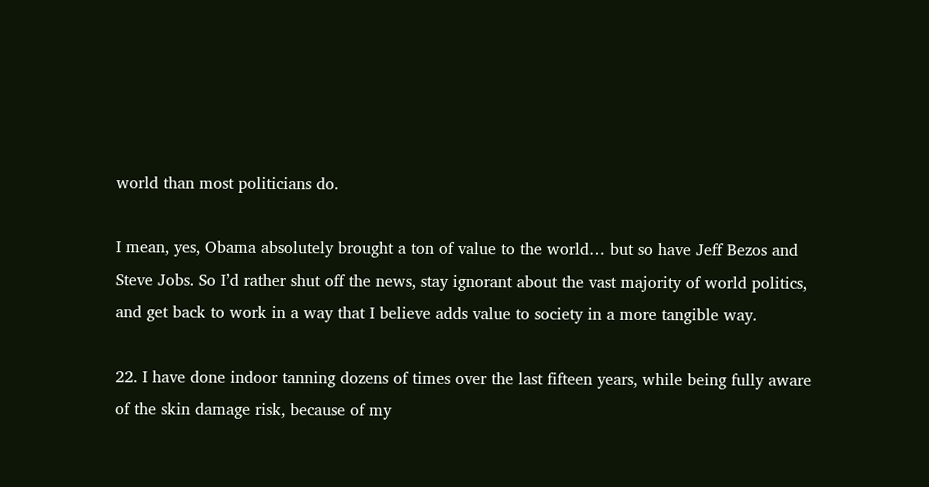world than most politicians do.

I mean, yes, Obama absolutely brought a ton of value to the world… but so have Jeff Bezos and Steve Jobs. So I’d rather shut off the news, stay ignorant about the vast majority of world politics, and get back to work in a way that I believe adds value to society in a more tangible way.

22. I have done indoor tanning dozens of times over the last fifteen years, while being fully aware of the skin damage risk, because of my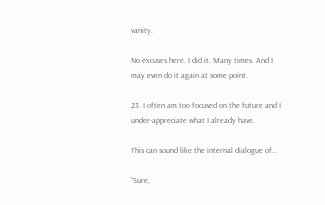vanity.

No excuses here. I did it. Many times. And I may even do it again at some point.

23. I often am too focused on the future and I under-appreciate what I already have.

This can sound like the internal dialogue of…

“Sure,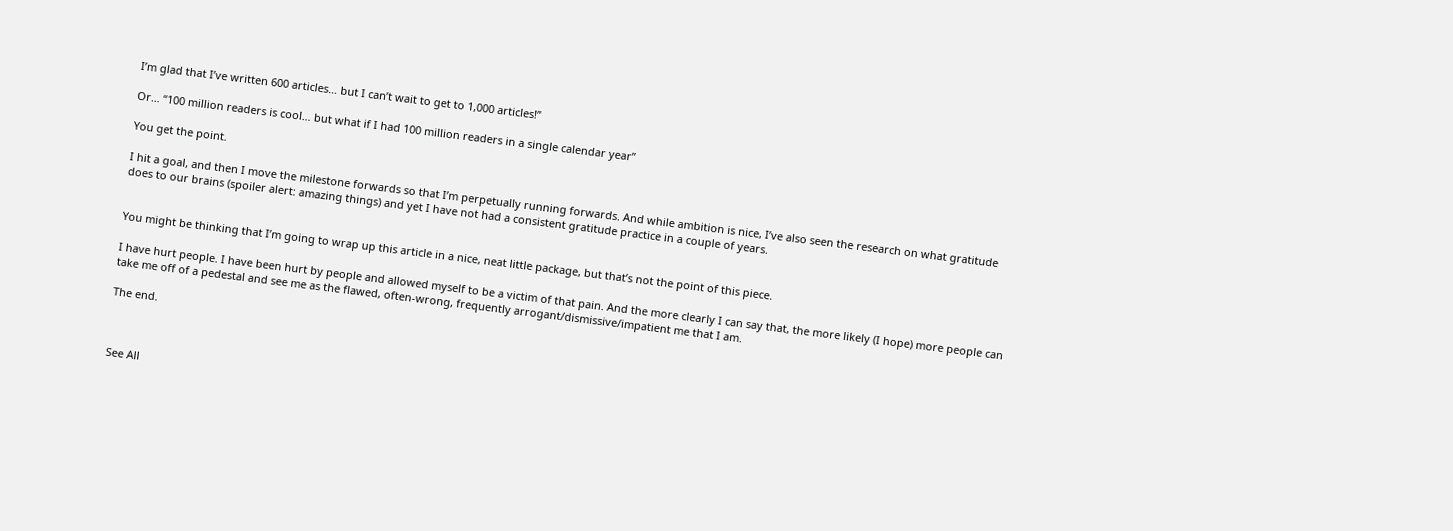I’m glad that I’ve written 600 articles… but I can’t wait to get to 1,000 articles!”

Or… “100 million readers is cool… but what if I had 100 million readers in a single calendar year”

You get the point.

I hit a goal, and then I move the milestone forwards so that I’m perpetually running forwards. And while ambition is nice, I’ve also seen the research on what gratitude does to our brains (spoiler alert: amazing things) and yet I have not had a consistent gratitude practice in a couple of years.


You might be thinking that I’m going to wrap up this article in a nice, neat little package, but that’s not the point of this piece.

I have hurt people. I have been hurt by people and allowed myself to be a victim of that pain. And the more clearly I can say that, the more likely (I hope) more people can take me off of a pedestal and see me as the flawed, often-wrong, frequently arrogant/dismissive/impatient me that I am.

The end.



See All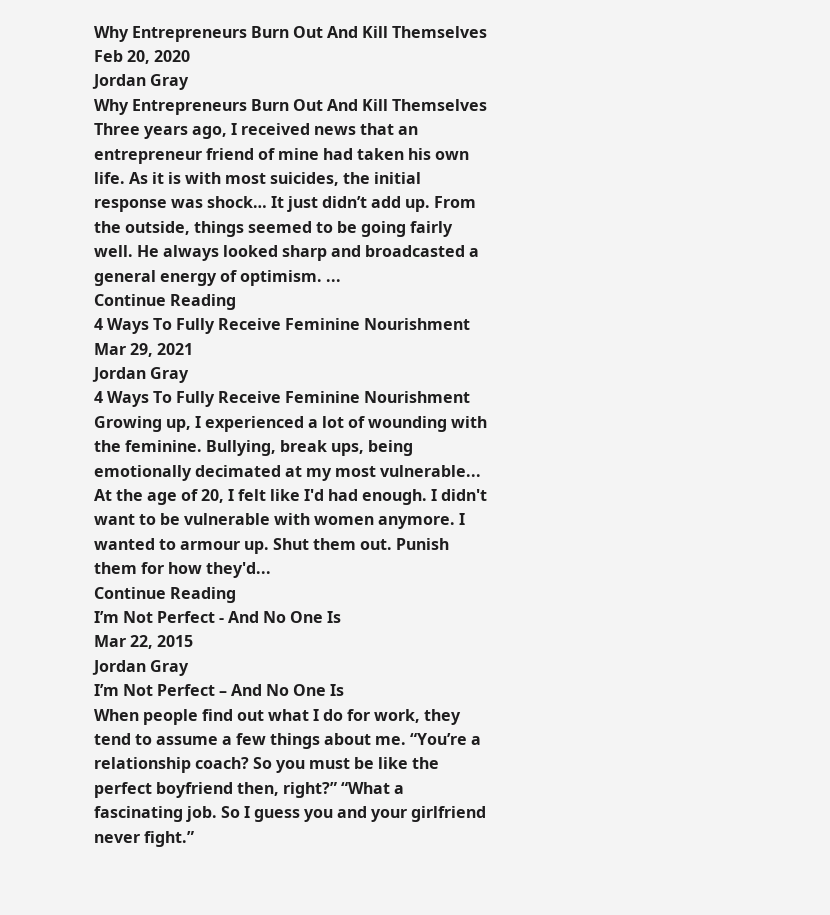Why Entrepreneurs Burn Out And Kill Themselves
Feb 20, 2020
Jordan Gray
Why Entrepreneurs Burn Out And Kill Themselves
Three years ago, I received news that an entrepreneur friend of mine had taken his own life. As it is with most suicides, the initial response was shock… It just didn’t add up. From the outside, things seemed to be going fairly well. He always looked sharp and broadcasted a general energy of optimism. ...
Continue Reading
4 Ways To Fully Receive Feminine Nourishment
Mar 29, 2021
Jordan Gray
4 Ways To Fully Receive Feminine Nourishment
Growing up, I experienced a lot of wounding with the feminine. Bullying, break ups, being emotionally decimated at my most vulnerable... At the age of 20, I felt like I'd had enough. I didn't want to be vulnerable with women anymore. I wanted to armour up. Shut them out. Punish them for how they'd...
Continue Reading
I’m Not Perfect - And No One Is
Mar 22, 2015
Jordan Gray
I’m Not Perfect – And No One Is
When people find out what I do for work, they tend to assume a few things about me. “You’re a relationship coach? So you must be like the perfect boyfriend then, right?” “What a fascinating job. So I guess you and your girlfriend never fight.”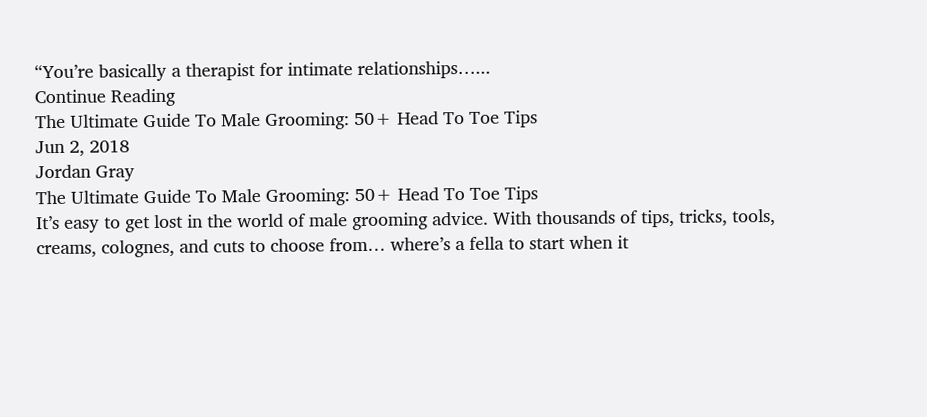“You’re basically a therapist for intimate relationships…...
Continue Reading
The Ultimate Guide To Male Grooming: 50+ Head To Toe Tips
Jun 2, 2018
Jordan Gray
The Ultimate Guide To Male Grooming: 50+ Head To Toe Tips
It’s easy to get lost in the world of male grooming advice. With thousands of tips, tricks, tools, creams, colognes, and cuts to choose from… where’s a fella to start when it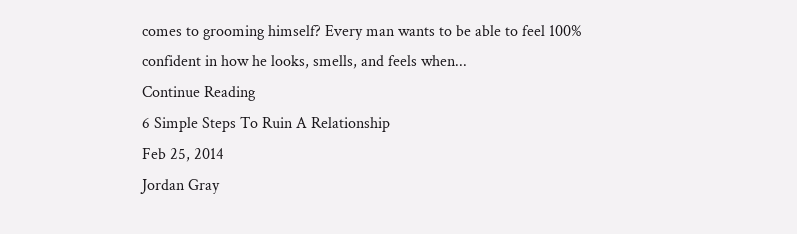comes to grooming himself? Every man wants to be able to feel 100% confident in how he looks, smells, and feels when...
Continue Reading
6 Simple Steps To Ruin A Relationship
Feb 25, 2014
Jordan Gray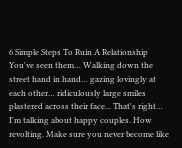6 Simple Steps To Ruin A Relationship
You've seen them… Walking down the street hand in hand… gazing lovingly at each other… ridiculously large smiles plastered across their face... That's right… I'm talking about happy couples. How revolting. Make sure you never become like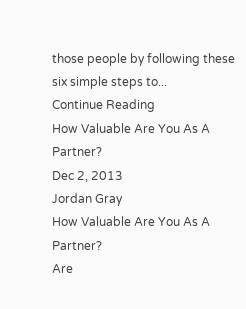those people by following these six simple steps to...
Continue Reading
How Valuable Are You As A Partner?
Dec 2, 2013
Jordan Gray
How Valuable Are You As A Partner?
Are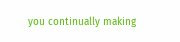you continually making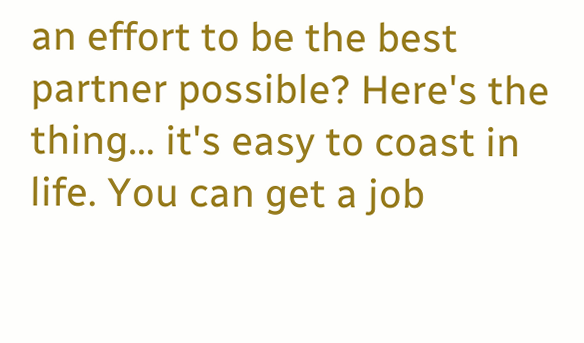an effort to be the best partner possible? Here's the thing… it's easy to coast in life. You can get a job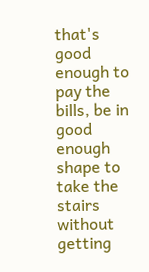that's good enough to pay the bills, be in good enough shape to take the stairs without getting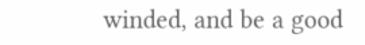winded, and be a good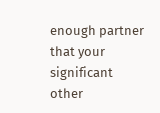enough partner that your significant other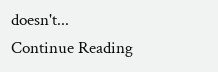doesn't...
Continue Reading